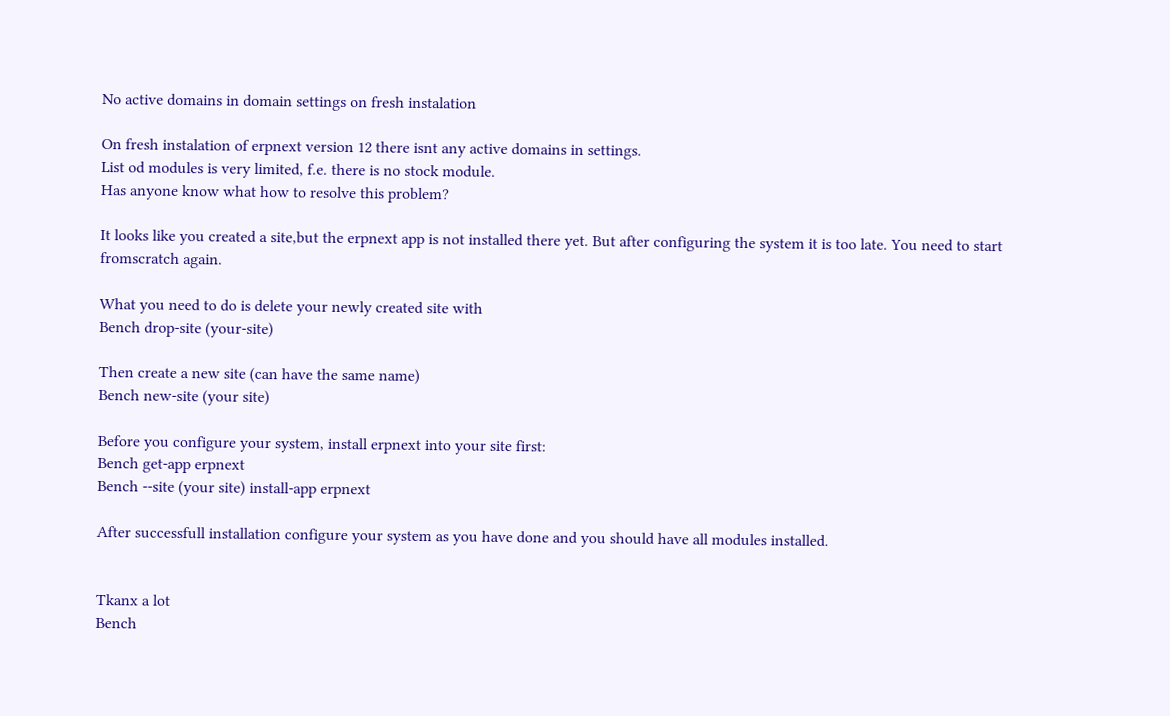No active domains in domain settings on fresh instalation

On fresh instalation of erpnext version 12 there isnt any active domains in settings.
List od modules is very limited, f.e. there is no stock module.
Has anyone know what how to resolve this problem?

It looks like you created a site,but the erpnext app is not installed there yet. But after configuring the system it is too late. You need to start fromscratch again.

What you need to do is delete your newly created site with
Bench drop-site (your-site)

Then create a new site (can have the same name)
Bench new-site (your site)

Before you configure your system, install erpnext into your site first:
Bench get-app erpnext
Bench --site (your site) install-app erpnext

After successfull installation configure your system as you have done and you should have all modules installed.


Tkanx a lot
Bench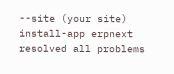--site (your site) install-app erpnext resolved all problems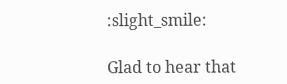:slight_smile:

Glad to hear that